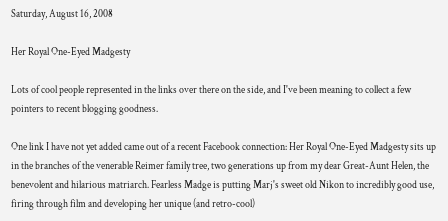Saturday, August 16, 2008

Her Royal One-Eyed Madgesty

Lots of cool people represented in the links over there on the side, and I've been meaning to collect a few pointers to recent blogging goodness.

One link I have not yet added came out of a recent Facebook connection: Her Royal One-Eyed Madgesty sits up in the branches of the venerable Reimer family tree, two generations up from my dear Great-Aunt Helen, the benevolent and hilarious matriarch. Fearless Madge is putting Marj's sweet old Nikon to incredibly good use, firing through film and developing her unique (and retro-cool)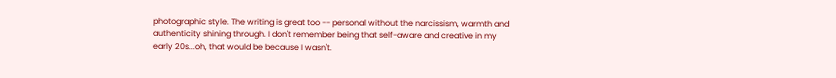photographic style. The writing is great too -- personal without the narcissism, warmth and authenticity shining through. I don't remember being that self-aware and creative in my early 20s...oh, that would be because I wasn't.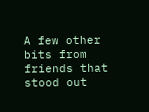A few other bits from friends that stood out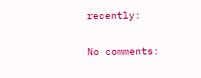recently:

No comments: